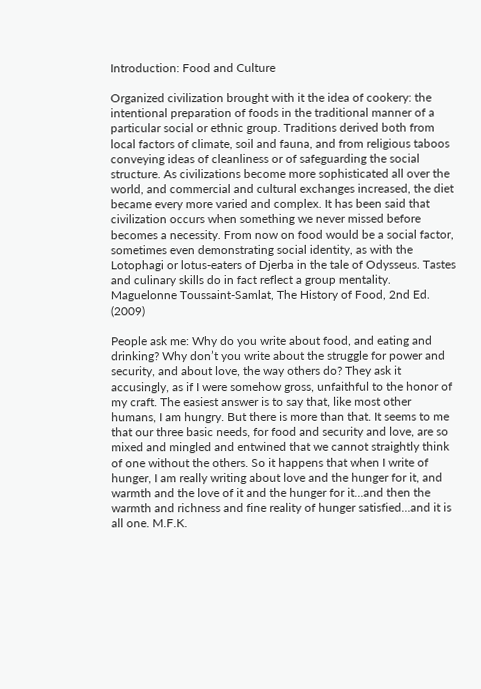Introduction: Food and Culture

Organized civilization brought with it the idea of cookery: the intentional preparation of foods in the traditional manner of a particular social or ethnic group. Traditions derived both from local factors of climate, soil and fauna, and from religious taboos conveying ideas of cleanliness or of safeguarding the social structure. As civilizations become more sophisticated all over the world, and commercial and cultural exchanges increased, the diet became every more varied and complex. It has been said that civilization occurs when something we never missed before becomes a necessity. From now on food would be a social factor, sometimes even demonstrating social identity, as with the Lotophagi or lotus-eaters of Djerba in the tale of Odysseus. Tastes and culinary skills do in fact reflect a group mentality. Maguelonne Toussaint-Samlat, The History of Food, 2nd Ed. (2009)

People ask me: Why do you write about food, and eating and drinking? Why don’t you write about the struggle for power and security, and about love, the way others do? They ask it accusingly, as if I were somehow gross, unfaithful to the honor of my craft. The easiest answer is to say that, like most other humans, I am hungry. But there is more than that. It seems to me that our three basic needs, for food and security and love, are so mixed and mingled and entwined that we cannot straightly think of one without the others. So it happens that when I write of hunger, I am really writing about love and the hunger for it, and warmth and the love of it and the hunger for it…and then the warmth and richness and fine reality of hunger satisfied…and it is all one. M.F.K.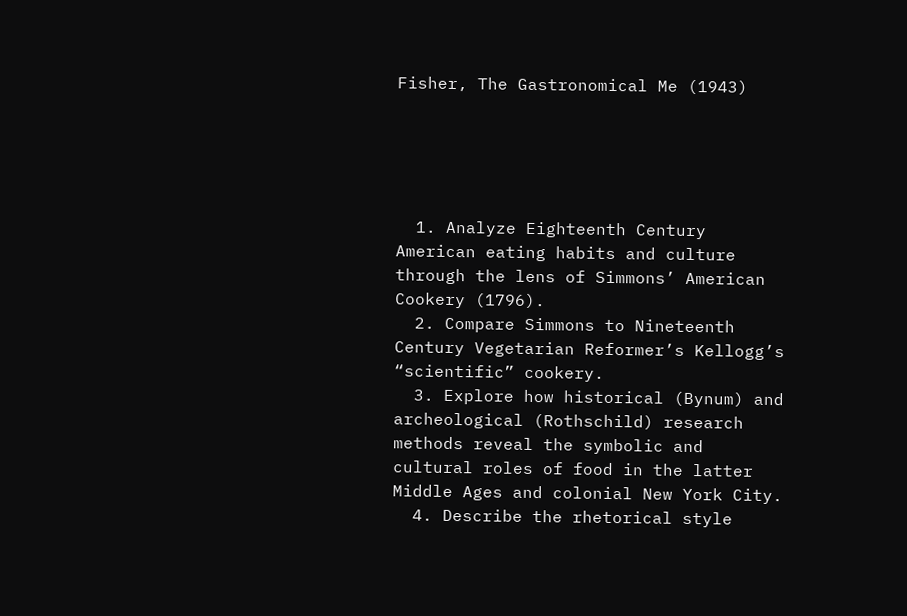Fisher, The Gastronomical Me (1943)





  1. Analyze Eighteenth Century American eating habits and culture through the lens of Simmons’ American Cookery (1796).
  2. Compare Simmons to Nineteenth Century Vegetarian Reformer’s Kellogg’s “scientific” cookery.
  3. Explore how historical (Bynum) and archeological (Rothschild) research methods reveal the symbolic and cultural roles of food in the latter Middle Ages and colonial New York City.
  4. Describe the rhetorical style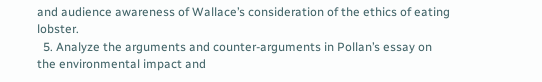and audience awareness of Wallace’s consideration of the ethics of eating lobster.
  5. Analyze the arguments and counter-arguments in Pollan’s essay on the environmental impact and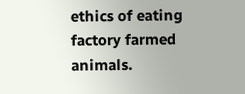ethics of eating factory farmed animals.